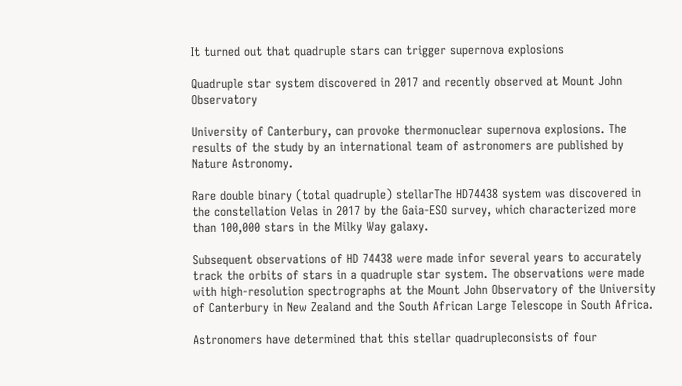It turned out that quadruple stars can trigger supernova explosions

Quadruple star system discovered in 2017 and recently observed at Mount John Observatory

University of Canterbury, can provoke thermonuclear supernova explosions. The results of the study by an international team of astronomers are published by Nature Astronomy.

Rare double binary (total quadruple) stellarThe HD74438 system was discovered in the constellation Velas in 2017 by the Gaia-ESO survey, which characterized more than 100,000 stars in the Milky Way galaxy.

Subsequent observations of HD 74438 were made infor several years to accurately track the orbits of stars in a quadruple star system. The observations were made with high-resolution spectrographs at the Mount John Observatory of the University of Canterbury in New Zealand and the South African Large Telescope in South Africa.

Astronomers have determined that this stellar quadrupleconsists of four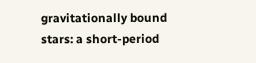gravitationally bound stars: a short-period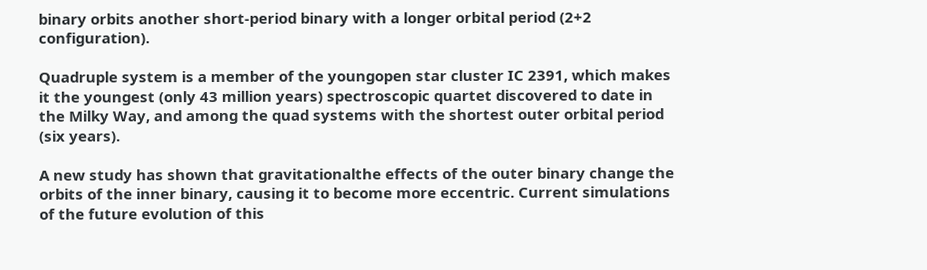binary orbits another short-period binary with a longer orbital period (2+2 configuration).

Quadruple system is a member of the youngopen star cluster IC 2391, which makes it the youngest (only 43 million years) spectroscopic quartet discovered to date in the Milky Way, and among the quad systems with the shortest outer orbital period (six years).

A new study has shown that gravitationalthe effects of the outer binary change the orbits of the inner binary, causing it to become more eccentric. Current simulations of the future evolution of this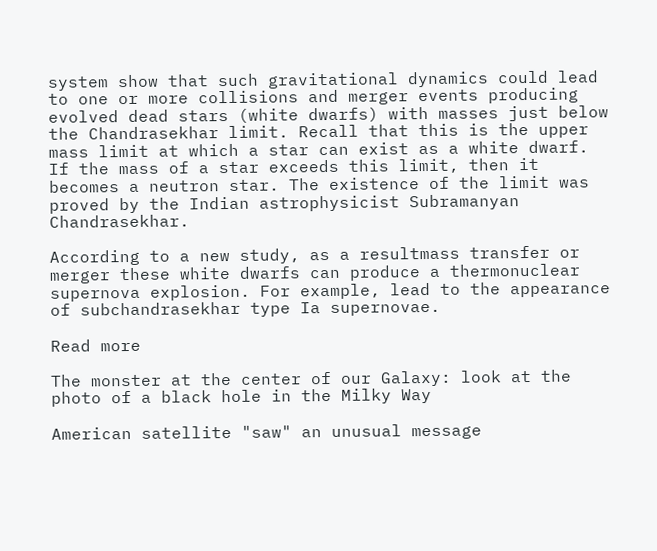system show that such gravitational dynamics could lead to one or more collisions and merger events producing evolved dead stars (white dwarfs) with masses just below the Chandrasekhar limit. Recall that this is the upper mass limit at which a star can exist as a white dwarf. If the mass of a star exceeds this limit, then it becomes a neutron star. The existence of the limit was proved by the Indian astrophysicist Subramanyan Chandrasekhar.

According to a new study, as a resultmass transfer or merger these white dwarfs can produce a thermonuclear supernova explosion. For example, lead to the appearance of subchandrasekhar type Ia supernovae.

Read more

The monster at the center of our Galaxy: look at the photo of a black hole in the Milky Way

American satellite "saw" an unusual message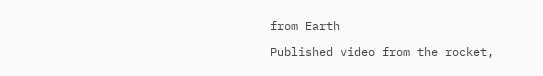from Earth

Published video from the rocket,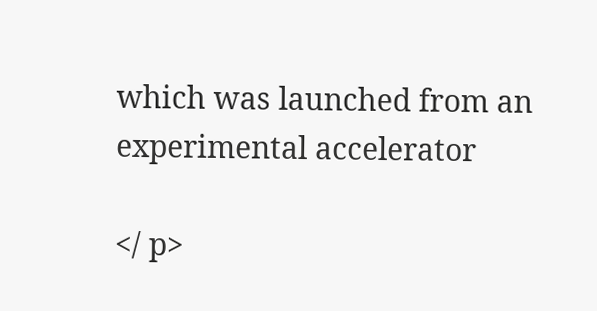which was launched from an experimental accelerator

</ p>